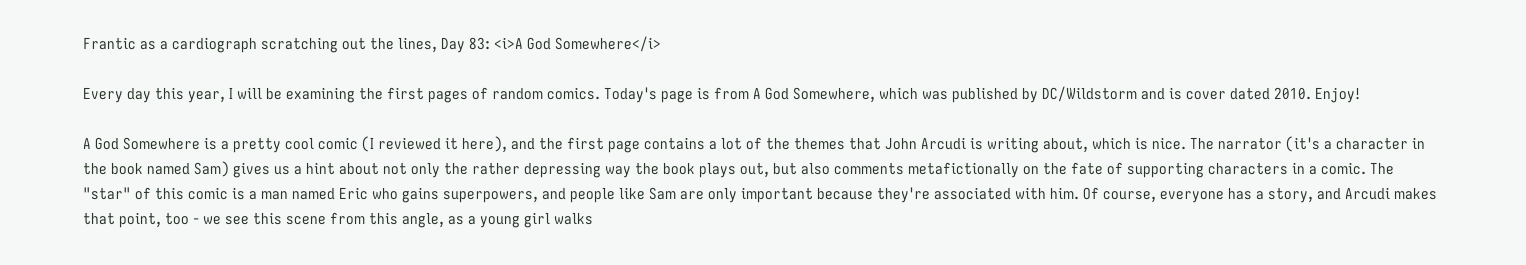Frantic as a cardiograph scratching out the lines, Day 83: <i>A God Somewhere</i>

Every day this year, I will be examining the first pages of random comics. Today's page is from A God Somewhere, which was published by DC/Wildstorm and is cover dated 2010. Enjoy!

A God Somewhere is a pretty cool comic (I reviewed it here), and the first page contains a lot of the themes that John Arcudi is writing about, which is nice. The narrator (it's a character in the book named Sam) gives us a hint about not only the rather depressing way the book plays out, but also comments metafictionally on the fate of supporting characters in a comic. The "star" of this comic is a man named Eric who gains superpowers, and people like Sam are only important because they're associated with him. Of course, everyone has a story, and Arcudi makes that point, too - we see this scene from this angle, as a young girl walks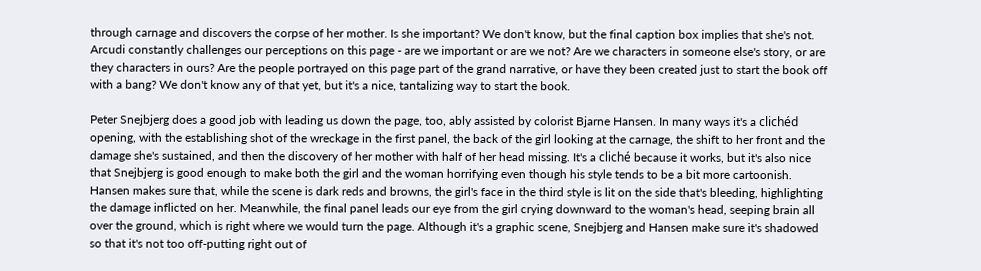through carnage and discovers the corpse of her mother. Is she important? We don't know, but the final caption box implies that she's not. Arcudi constantly challenges our perceptions on this page - are we important or are we not? Are we characters in someone else's story, or are they characters in ours? Are the people portrayed on this page part of the grand narrative, or have they been created just to start the book off with a bang? We don't know any of that yet, but it's a nice, tantalizing way to start the book.

Peter Snejbjerg does a good job with leading us down the page, too, ably assisted by colorist Bjarne Hansen. In many ways it's a clichéd opening, with the establishing shot of the wreckage in the first panel, the back of the girl looking at the carnage, the shift to her front and the damage she's sustained, and then the discovery of her mother with half of her head missing. It's a cliché because it works, but it's also nice that Snejbjerg is good enough to make both the girl and the woman horrifying even though his style tends to be a bit more cartoonish. Hansen makes sure that, while the scene is dark reds and browns, the girl's face in the third style is lit on the side that's bleeding, highlighting the damage inflicted on her. Meanwhile, the final panel leads our eye from the girl crying downward to the woman's head, seeping brain all over the ground, which is right where we would turn the page. Although it's a graphic scene, Snejbjerg and Hansen make sure it's shadowed so that it's not too off-putting right out of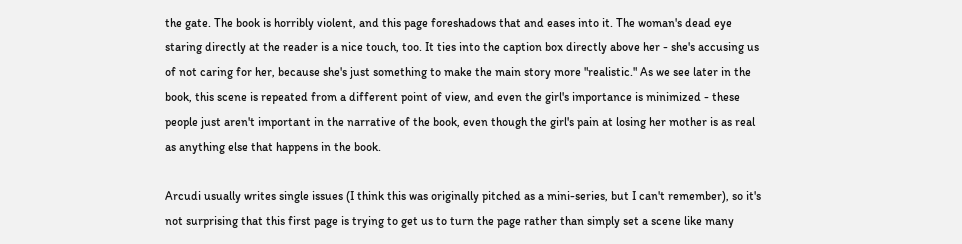the gate. The book is horribly violent, and this page foreshadows that and eases into it. The woman's dead eye staring directly at the reader is a nice touch, too. It ties into the caption box directly above her - she's accusing us of not caring for her, because she's just something to make the main story more "realistic." As we see later in the book, this scene is repeated from a different point of view, and even the girl's importance is minimized - these people just aren't important in the narrative of the book, even though the girl's pain at losing her mother is as real as anything else that happens in the book.

Arcudi usually writes single issues (I think this was originally pitched as a mini-series, but I can't remember), so it's not surprising that this first page is trying to get us to turn the page rather than simply set a scene like many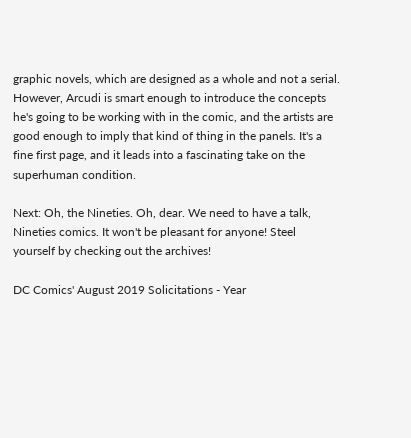graphic novels, which are designed as a whole and not a serial. However, Arcudi is smart enough to introduce the concepts he's going to be working with in the comic, and the artists are good enough to imply that kind of thing in the panels. It's a fine first page, and it leads into a fascinating take on the superhuman condition.

Next: Oh, the Nineties. Oh, dear. We need to have a talk, Nineties comics. It won't be pleasant for anyone! Steel yourself by checking out the archives!

DC Comics' August 2019 Solicitations - Year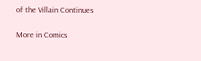of the Villain Continues

More in Comics